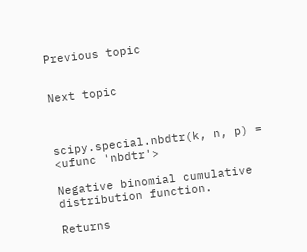Previous topic


Next topic



scipy.special.nbdtr(k, n, p) = <ufunc 'nbdtr'>

Negative binomial cumulative distribution function.

Returns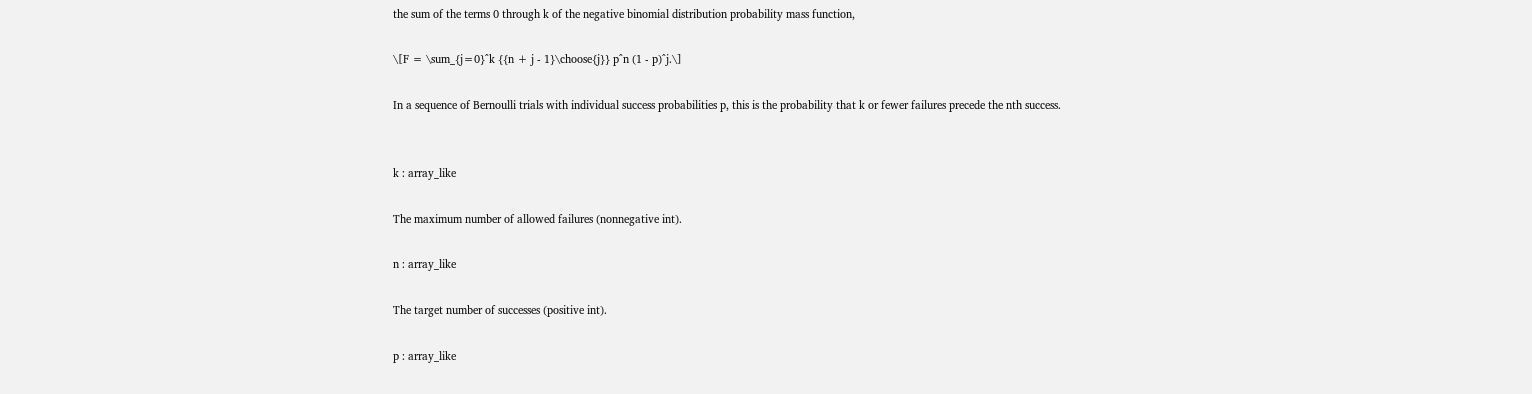the sum of the terms 0 through k of the negative binomial distribution probability mass function,

\[F = \sum_{j=0}^k {{n + j - 1}\choose{j}} p^n (1 - p)^j.\]

In a sequence of Bernoulli trials with individual success probabilities p, this is the probability that k or fewer failures precede the nth success.


k : array_like

The maximum number of allowed failures (nonnegative int).

n : array_like

The target number of successes (positive int).

p : array_like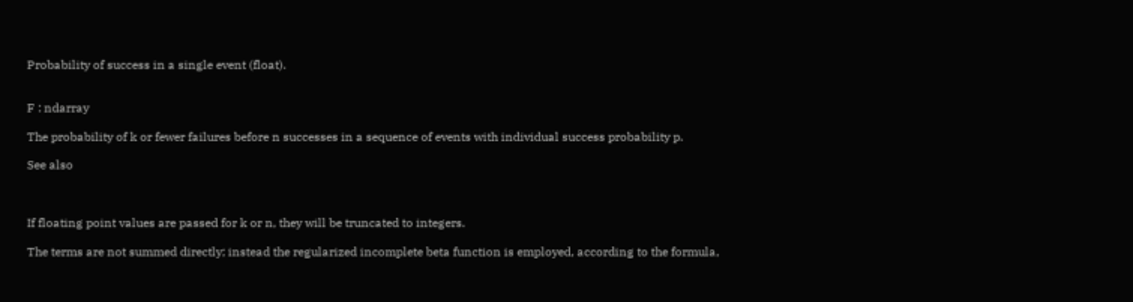Probability of success in a single event (float).


F : ndarray

The probability of k or fewer failures before n successes in a sequence of events with individual success probability p.

See also



If floating point values are passed for k or n, they will be truncated to integers.

The terms are not summed directly; instead the regularized incomplete beta function is employed, according to the formula,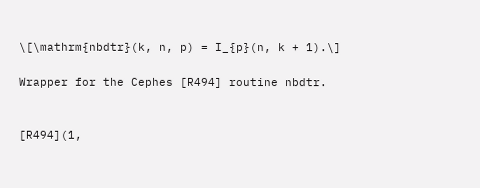\[\mathrm{nbdtr}(k, n, p) = I_{p}(n, k + 1).\]

Wrapper for the Cephes [R494] routine nbdtr.


[R494](1,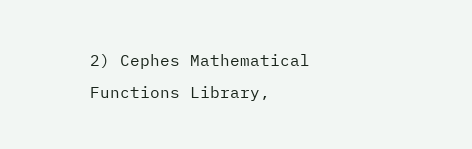2) Cephes Mathematical Functions Library,